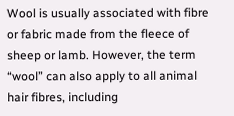Wool is usually associated with fibre or fabric made from the fleece of sheep or lamb. However, the term “wool” can also apply to all animal hair fibres, including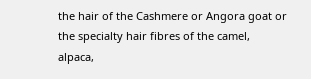the hair of the Cashmere or Angora goat or the specialty hair fibres of the camel, alpaca,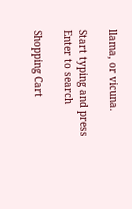llama, or vicuna.

Start typing and press Enter to search

Shopping Cart